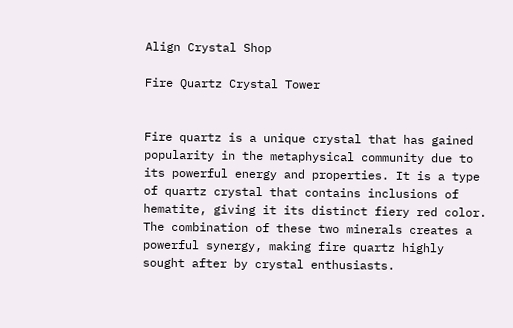Align Crystal Shop

Fire Quartz Crystal Tower


Fire quartz is a unique crystal that has gained popularity in the metaphysical community due to its powerful energy and properties. It is a type of quartz crystal that contains inclusions of hematite, giving it its distinct fiery red color. The combination of these two minerals creates a powerful synergy, making fire quartz highly sought after by crystal enthusiasts.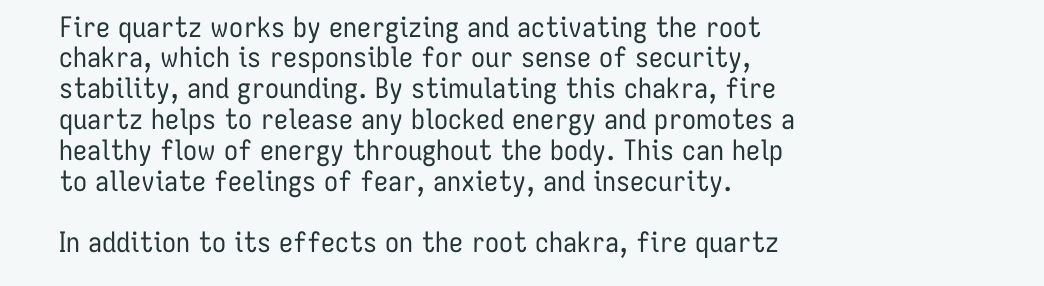Fire quartz works by energizing and activating the root chakra, which is responsible for our sense of security, stability, and grounding. By stimulating this chakra, fire quartz helps to release any blocked energy and promotes a healthy flow of energy throughout the body. This can help to alleviate feelings of fear, anxiety, and insecurity.

In addition to its effects on the root chakra, fire quartz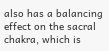also has a balancing effect on the sacral chakra, which is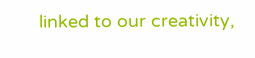linked to our creativity,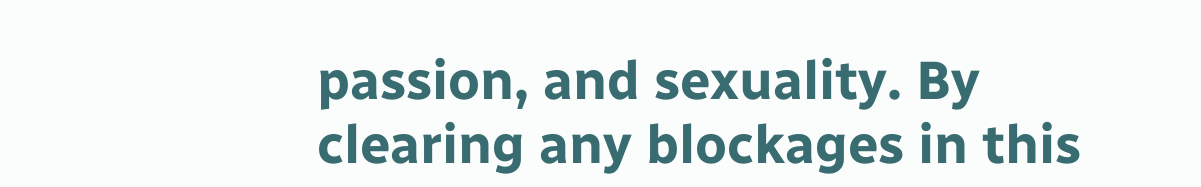passion, and sexuality. By clearing any blockages in this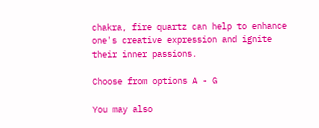chakra, fire quartz can help to enhance one's creative expression and ignite their inner passions.

Choose from options A - G

You may also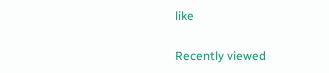like

Recently viewed